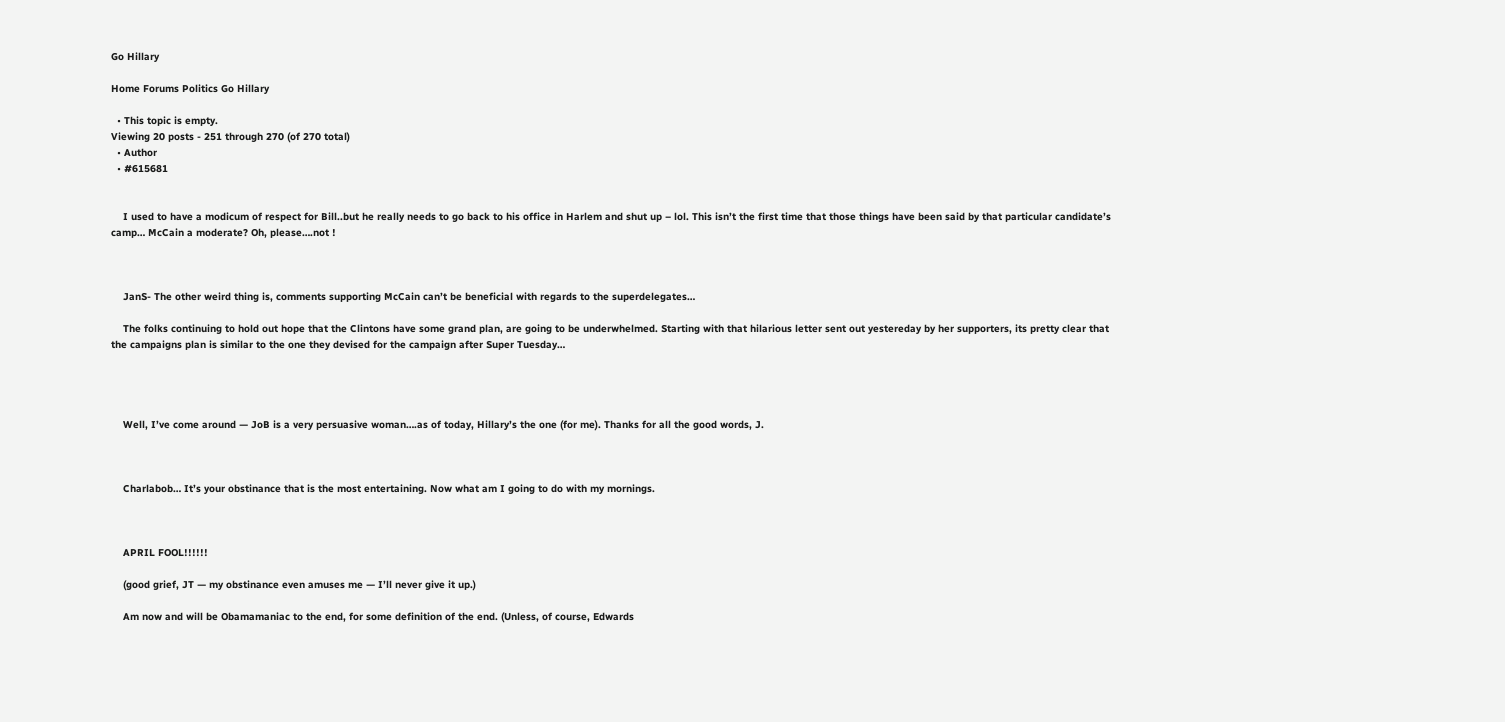Go Hillary

Home Forums Politics Go Hillary

  • This topic is empty.
Viewing 20 posts - 251 through 270 (of 270 total)
  • Author
  • #615681


    I used to have a modicum of respect for Bill..but he really needs to go back to his office in Harlem and shut up – lol. This isn’t the first time that those things have been said by that particular candidate’s camp… McCain a moderate? Oh, please….not !



    JanS- The other weird thing is, comments supporting McCain can’t be beneficial with regards to the superdelegates…

    The folks continuing to hold out hope that the Clintons have some grand plan, are going to be underwhelmed. Starting with that hilarious letter sent out yestereday by her supporters, its pretty clear that the campaigns plan is similar to the one they devised for the campaign after Super Tuesday…




    Well, I’ve come around — JoB is a very persuasive woman….as of today, Hillary’s the one (for me). Thanks for all the good words, J.



    Charlabob… It’s your obstinance that is the most entertaining. Now what am I going to do with my mornings.



    APRIL FOOL!!!!!!

    (good grief, JT — my obstinance even amuses me — I’ll never give it up.)

    Am now and will be Obamamaniac to the end, for some definition of the end. (Unless, of course, Edwards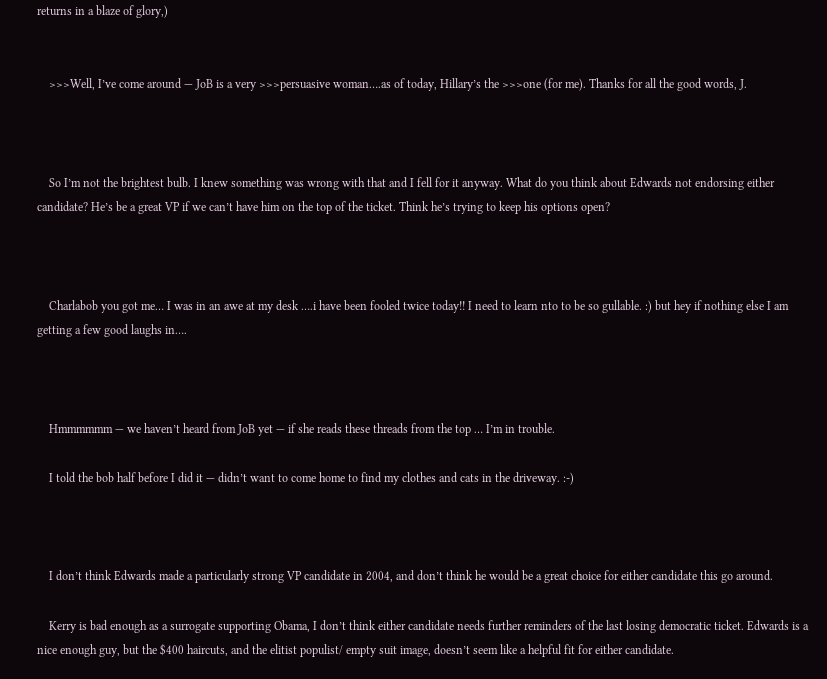returns in a blaze of glory,)


    >>>Well, I’ve come around — JoB is a very >>>persuasive woman….as of today, Hillary’s the >>>one (for me). Thanks for all the good words, J.



    So I’m not the brightest bulb. I knew something was wrong with that and I fell for it anyway. What do you think about Edwards not endorsing either candidate? He’s be a great VP if we can’t have him on the top of the ticket. Think he’s trying to keep his options open?



    Charlabob you got me… I was in an awe at my desk ….i have been fooled twice today!! I need to learn nto to be so gullable. :) but hey if nothing else I am getting a few good laughs in….



    Hmmmmmm — we haven’t heard from JoB yet — if she reads these threads from the top … I’m in trouble.

    I told the bob half before I did it — didn’t want to come home to find my clothes and cats in the driveway. :-)



    I don’t think Edwards made a particularly strong VP candidate in 2004, and don’t think he would be a great choice for either candidate this go around.

    Kerry is bad enough as a surrogate supporting Obama, I don’t think either candidate needs further reminders of the last losing democratic ticket. Edwards is a nice enough guy, but the $400 haircuts, and the elitist populist/ empty suit image, doesn’t seem like a helpful fit for either candidate.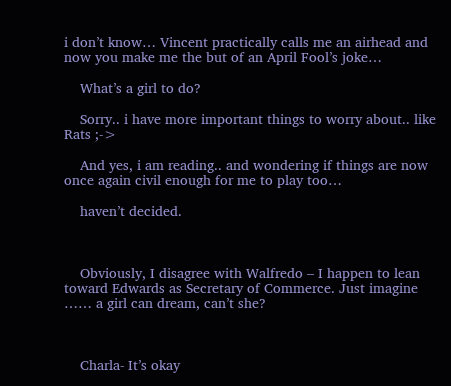i don’t know… Vincent practically calls me an airhead and now you make me the but of an April Fool’s joke…

    What’s a girl to do?

    Sorry.. i have more important things to worry about.. like Rats ;->

    And yes, i am reading.. and wondering if things are now once again civil enough for me to play too…

    haven’t decided.



    Obviously, I disagree with Walfredo – I happen to lean toward Edwards as Secretary of Commerce. Just imagine …… a girl can dream, can’t she?



    Charla- It’s okay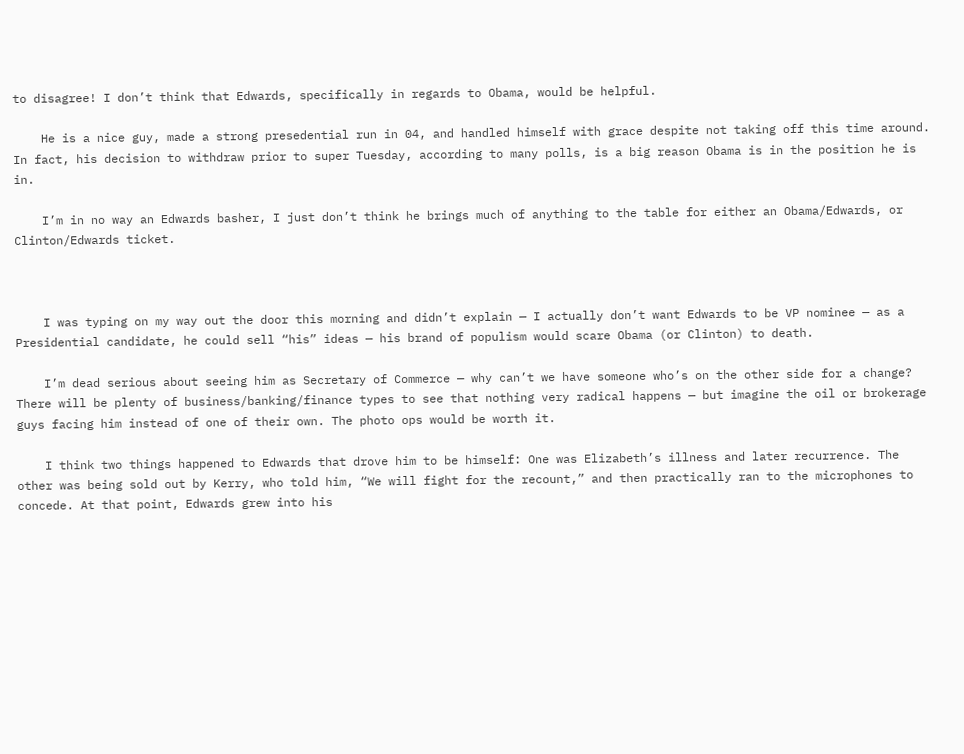to disagree! I don’t think that Edwards, specifically in regards to Obama, would be helpful.

    He is a nice guy, made a strong presedential run in 04, and handled himself with grace despite not taking off this time around. In fact, his decision to withdraw prior to super Tuesday, according to many polls, is a big reason Obama is in the position he is in.

    I’m in no way an Edwards basher, I just don’t think he brings much of anything to the table for either an Obama/Edwards, or Clinton/Edwards ticket.



    I was typing on my way out the door this morning and didn’t explain — I actually don’t want Edwards to be VP nominee — as a Presidential candidate, he could sell “his” ideas — his brand of populism would scare Obama (or Clinton) to death.

    I’m dead serious about seeing him as Secretary of Commerce — why can’t we have someone who’s on the other side for a change? There will be plenty of business/banking/finance types to see that nothing very radical happens — but imagine the oil or brokerage guys facing him instead of one of their own. The photo ops would be worth it.

    I think two things happened to Edwards that drove him to be himself: One was Elizabeth’s illness and later recurrence. The other was being sold out by Kerry, who told him, “We will fight for the recount,” and then practically ran to the microphones to concede. At that point, Edwards grew into his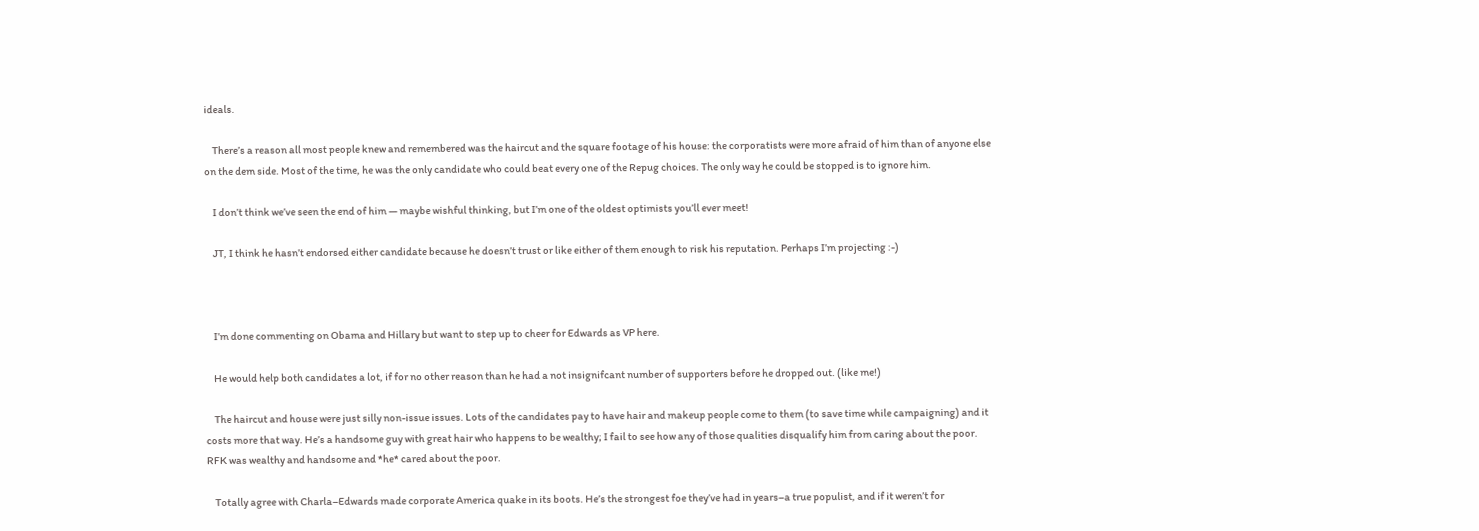ideals.

    There’s a reason all most people knew and remembered was the haircut and the square footage of his house: the corporatists were more afraid of him than of anyone else on the dem side. Most of the time, he was the only candidate who could beat every one of the Repug choices. The only way he could be stopped is to ignore him.

    I don’t think we’ve seen the end of him — maybe wishful thinking, but I’m one of the oldest optimists you’ll ever meet!

    JT, I think he hasn’t endorsed either candidate because he doesn’t trust or like either of them enough to risk his reputation. Perhaps I’m projecting :-)



    I’m done commenting on Obama and Hillary but want to step up to cheer for Edwards as VP here.

    He would help both candidates a lot, if for no other reason than he had a not insignifcant number of supporters before he dropped out. (like me!)

    The haircut and house were just silly non-issue issues. Lots of the candidates pay to have hair and makeup people come to them (to save time while campaigning) and it costs more that way. He’s a handsome guy with great hair who happens to be wealthy; I fail to see how any of those qualities disqualify him from caring about the poor. RFK was wealthy and handsome and *he* cared about the poor.

    Totally agree with Charla–Edwards made corporate America quake in its boots. He’s the strongest foe they’ve had in years–a true populist, and if it weren’t for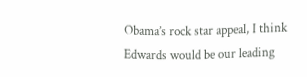Obama’s rock star appeal, I think Edwards would be our leading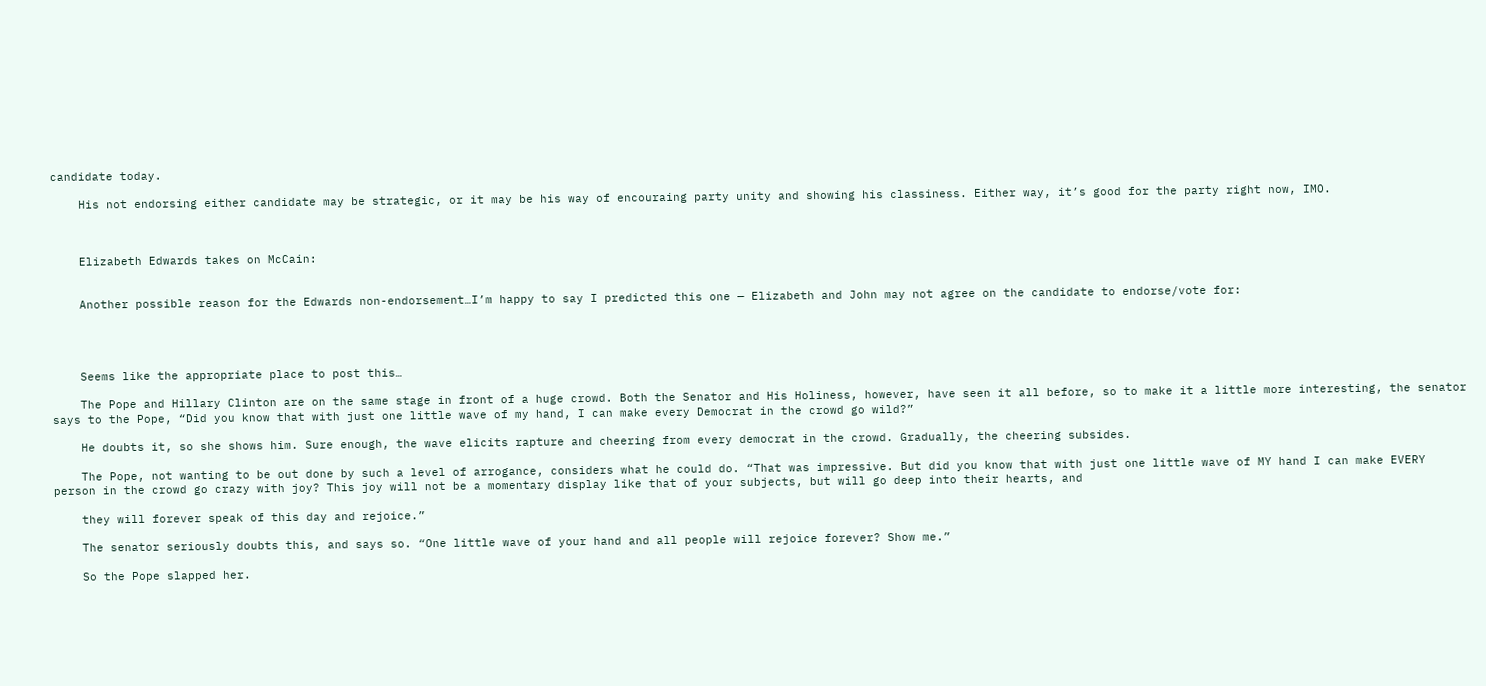candidate today.

    His not endorsing either candidate may be strategic, or it may be his way of encouraing party unity and showing his classiness. Either way, it’s good for the party right now, IMO.



    Elizabeth Edwards takes on McCain:


    Another possible reason for the Edwards non-endorsement…I’m happy to say I predicted this one — Elizabeth and John may not agree on the candidate to endorse/vote for:




    Seems like the appropriate place to post this…

    The Pope and Hillary Clinton are on the same stage in front of a huge crowd. Both the Senator and His Holiness, however, have seen it all before, so to make it a little more interesting, the senator says to the Pope, “Did you know that with just one little wave of my hand, I can make every Democrat in the crowd go wild?”

    He doubts it, so she shows him. Sure enough, the wave elicits rapture and cheering from every democrat in the crowd. Gradually, the cheering subsides.

    The Pope, not wanting to be out done by such a level of arrogance, considers what he could do. “That was impressive. But did you know that with just one little wave of MY hand I can make EVERY person in the crowd go crazy with joy? This joy will not be a momentary display like that of your subjects, but will go deep into their hearts, and

    they will forever speak of this day and rejoice.”

    The senator seriously doubts this, and says so. “One little wave of your hand and all people will rejoice forever? Show me.”

    So the Pope slapped her.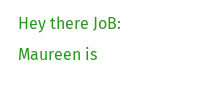Hey there JoB: Maureen is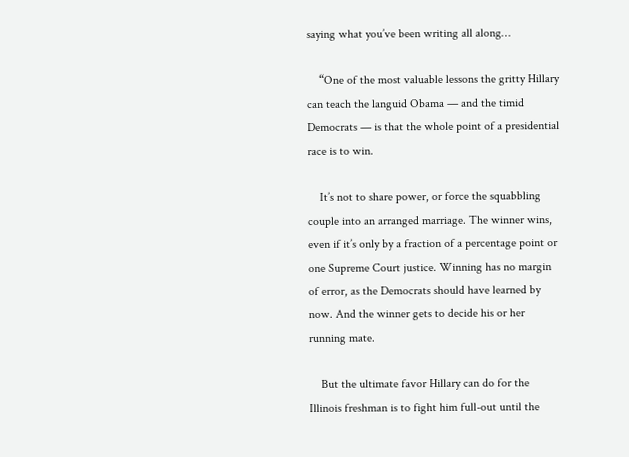saying what you’ve been writing all along…

    “One of the most valuable lessons the gritty Hillary can teach the languid Obama — and the timid Democrats — is that the whole point of a presidential race is to win.

    It’s not to share power, or force the squabbling couple into an arranged marriage. The winner wins, even if it’s only by a fraction of a percentage point or one Supreme Court justice. Winning has no margin of error, as the Democrats should have learned by now. And the winner gets to decide his or her running mate.

    But the ultimate favor Hillary can do for the Illinois freshman is to fight him full-out until the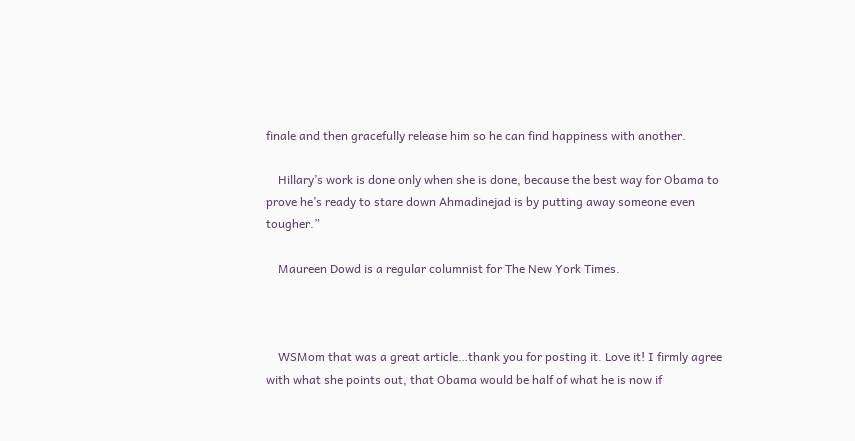finale and then gracefully release him so he can find happiness with another.

    Hillary’s work is done only when she is done, because the best way for Obama to prove he’s ready to stare down Ahmadinejad is by putting away someone even tougher.”

    Maureen Dowd is a regular columnist for The New York Times.



    WSMom that was a great article…thank you for posting it. Love it! I firmly agree with what she points out, that Obama would be half of what he is now if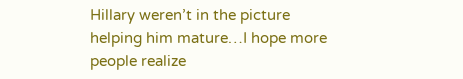Hillary weren’t in the picture helping him mature…I hope more people realize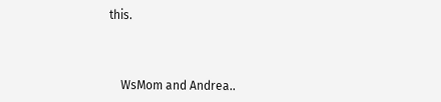this.



    WsMom and Andrea..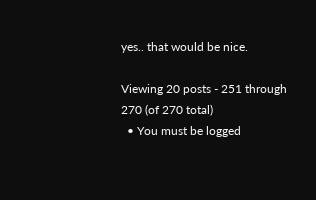yes.. that would be nice.

Viewing 20 posts - 251 through 270 (of 270 total)
  • You must be logged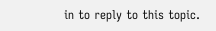in to reply to this topic.